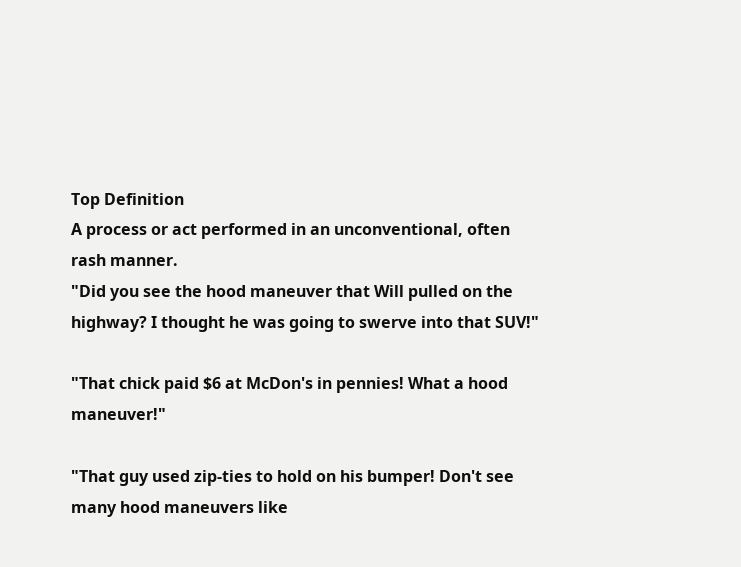Top Definition
A process or act performed in an unconventional, often rash manner.
"Did you see the hood maneuver that Will pulled on the highway? I thought he was going to swerve into that SUV!"

"That chick paid $6 at McDon's in pennies! What a hood maneuver!"

"That guy used zip-ties to hold on his bumper! Don't see many hood maneuvers like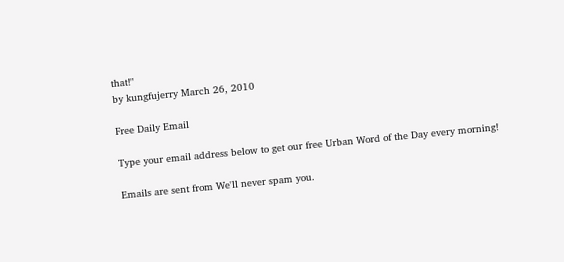that!"
by kungfujerry March 26, 2010

Free Daily Email

Type your email address below to get our free Urban Word of the Day every morning!

Emails are sent from We'll never spam you.